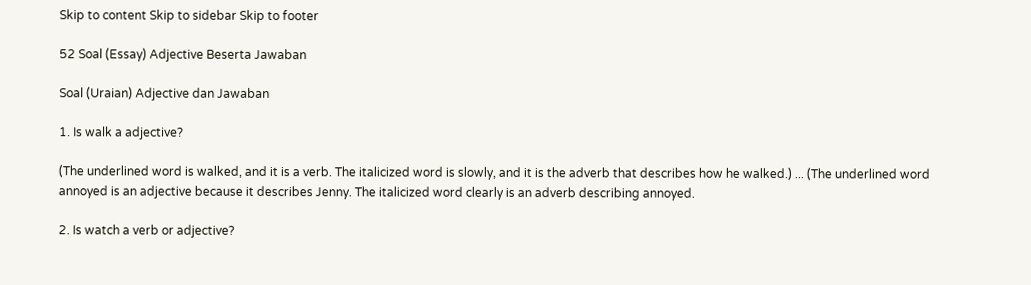Skip to content Skip to sidebar Skip to footer

52 Soal (Essay) Adjective Beserta Jawaban

Soal (Uraian) Adjective dan Jawaban

1. Is walk a adjective?

(The underlined word is walked, and it is a verb. The italicized word is slowly, and it is the adverb that describes how he walked.) ... (The underlined word annoyed is an adjective because it describes Jenny. The italicized word clearly is an adverb describing annoyed.

2. Is watch a verb or adjective?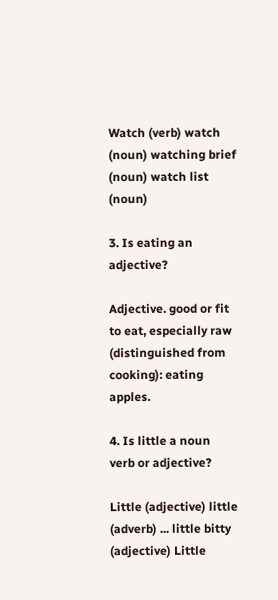Watch (verb) watch (noun) watching brief (noun) watch list (noun)

3. Is eating an adjective?

Adjective. good or fit to eat, especially raw (distinguished from cooking): eating apples.

4. Is little a noun verb or adjective?

Little (adjective) little (adverb) ... little bitty (adjective) Little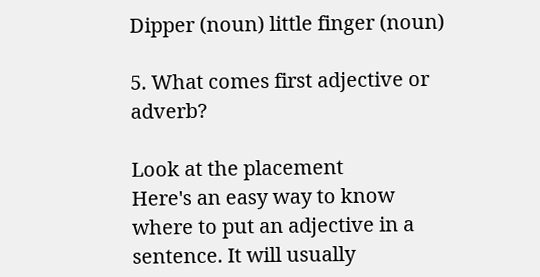Dipper (noun) little finger (noun)

5. What comes first adjective or adverb?

Look at the placement
Here's an easy way to know where to put an adjective in a sentence. It will usually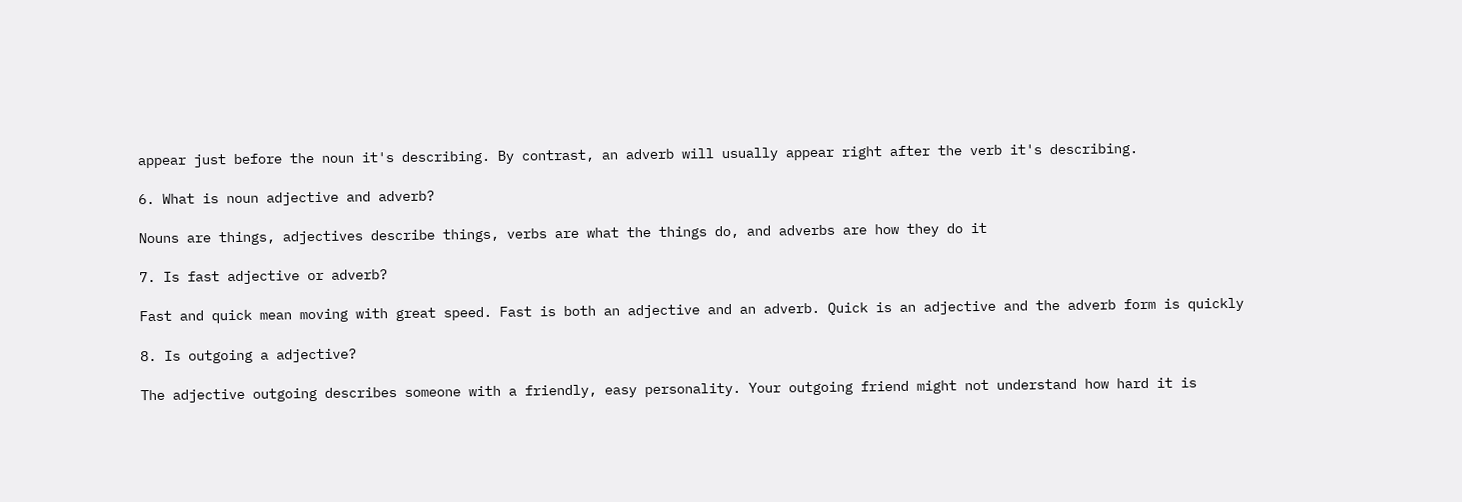appear just before the noun it's describing. By contrast, an adverb will usually appear right after the verb it's describing.

6. What is noun adjective and adverb?

Nouns are things, adjectives describe things, verbs are what the things do, and adverbs are how they do it

7. Is fast adjective or adverb?

Fast and quick mean moving with great speed. Fast is both an adjective and an adverb. Quick is an adjective and the adverb form is quickly

8. Is outgoing a adjective?

The adjective outgoing describes someone with a friendly, easy personality. Your outgoing friend might not understand how hard it is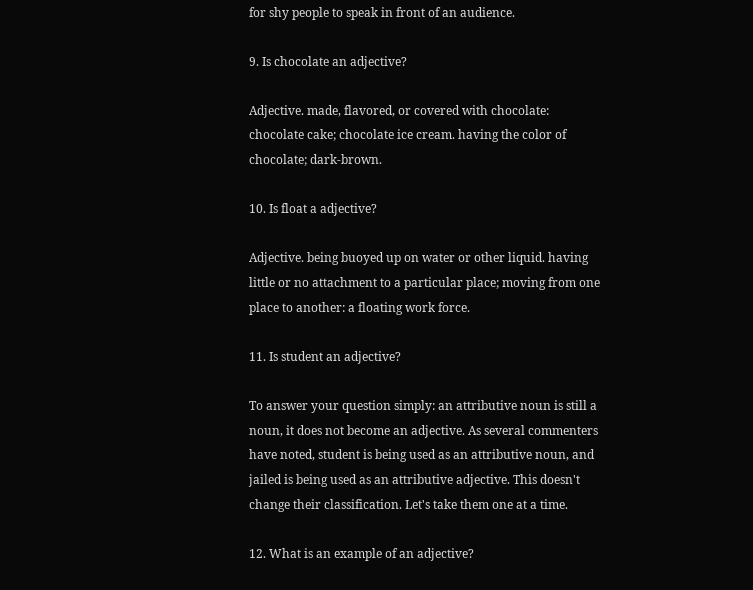for shy people to speak in front of an audience.

9. Is chocolate an adjective?

Adjective. made, flavored, or covered with chocolate: chocolate cake; chocolate ice cream. having the color of chocolate; dark-brown.

10. Is float a adjective?

Adjective. being buoyed up on water or other liquid. having little or no attachment to a particular place; moving from one place to another: a floating work force.

11. Is student an adjective?

To answer your question simply: an attributive noun is still a noun, it does not become an adjective. As several commenters have noted, student is being used as an attributive noun, and jailed is being used as an attributive adjective. This doesn't change their classification. Let's take them one at a time.

12. What is an example of an adjective?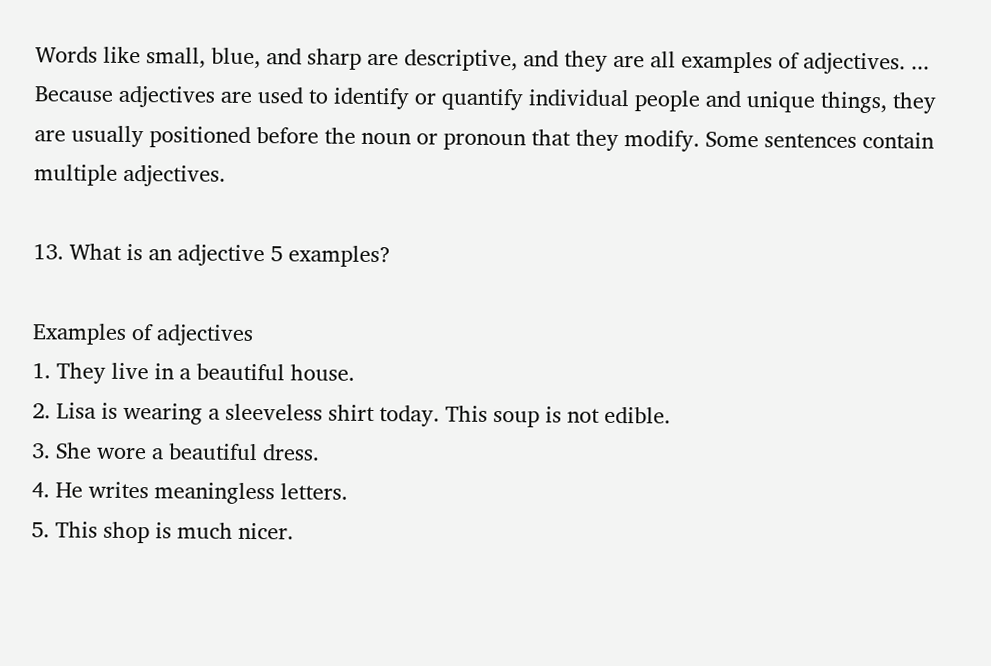Words like small, blue, and sharp are descriptive, and they are all examples of adjectives. ... Because adjectives are used to identify or quantify individual people and unique things, they are usually positioned before the noun or pronoun that they modify. Some sentences contain multiple adjectives.

13. What is an adjective 5 examples?

Examples of adjectives
1. They live in a beautiful house.
2. Lisa is wearing a sleeveless shirt today. This soup is not edible.
3. She wore a beautiful dress.
4. He writes meaningless letters.
5. This shop is much nicer.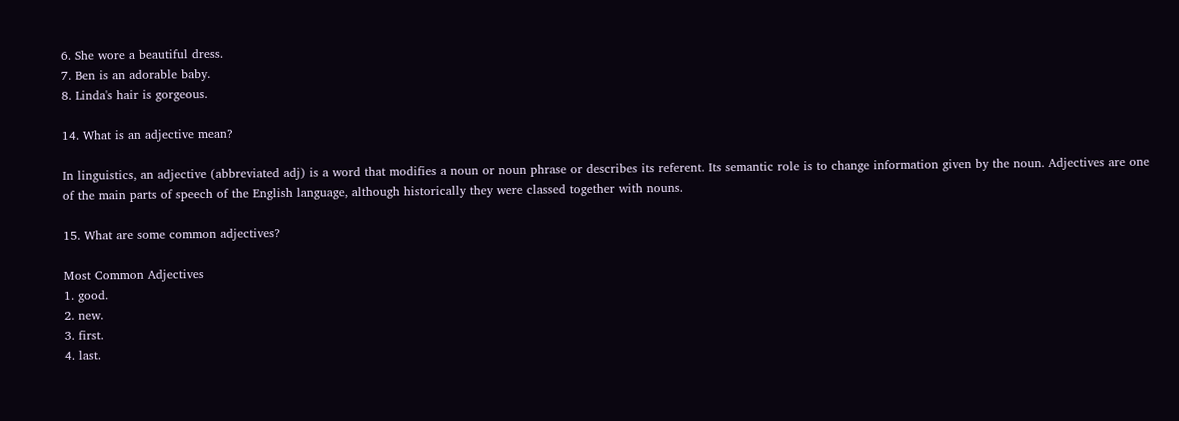6. She wore a beautiful dress.
7. Ben is an adorable baby.
8. Linda's hair is gorgeous.

14. What is an adjective mean?

In linguistics, an adjective (abbreviated adj) is a word that modifies a noun or noun phrase or describes its referent. Its semantic role is to change information given by the noun. Adjectives are one of the main parts of speech of the English language, although historically they were classed together with nouns.

15. What are some common adjectives?

Most Common Adjectives
1. good.
2. new.
3. first.
4. last.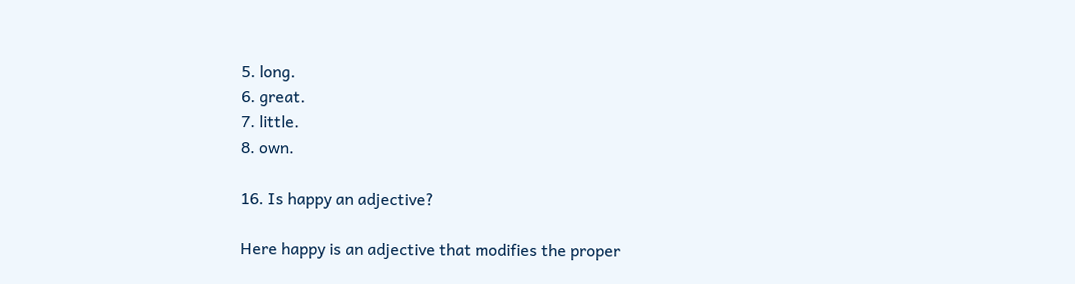5. long.
6. great.
7. little.
8. own.

16. Is happy an adjective?

Here happy is an adjective that modifies the proper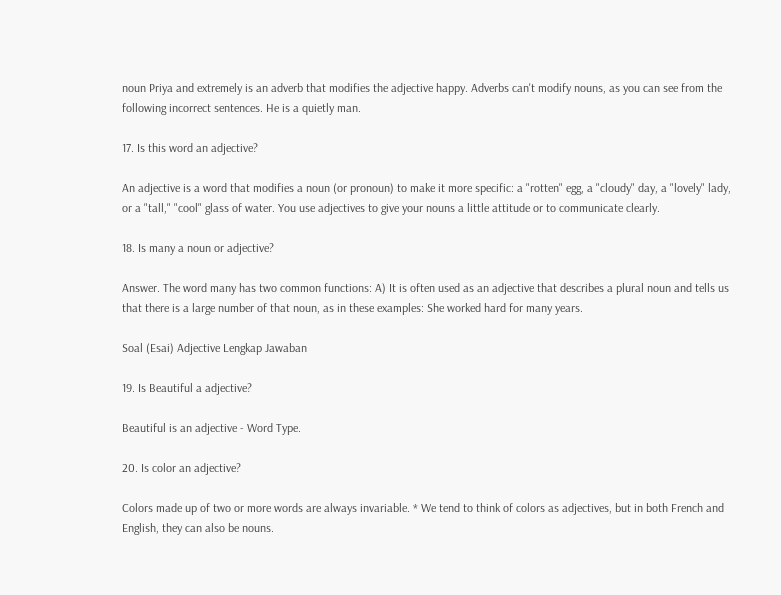noun Priya and extremely is an adverb that modifies the adjective happy. Adverbs can't modify nouns, as you can see from the following incorrect sentences. He is a quietly man.

17. Is this word an adjective?

An adjective is a word that modifies a noun (or pronoun) to make it more specific: a "rotten" egg, a "cloudy" day, a "lovely" lady, or a "tall," "cool" glass of water. You use adjectives to give your nouns a little attitude or to communicate clearly.

18. Is many a noun or adjective?

Answer. The word many has two common functions: A) It is often used as an adjective that describes a plural noun and tells us that there is a large number of that noun, as in these examples: She worked hard for many years.

Soal (Esai) Adjective Lengkap Jawaban

19. Is Beautiful a adjective?

Beautiful is an adjective - Word Type.

20. Is color an adjective?

Colors made up of two or more words are always invariable. * We tend to think of colors as adjectives, but in both French and English, they can also be nouns.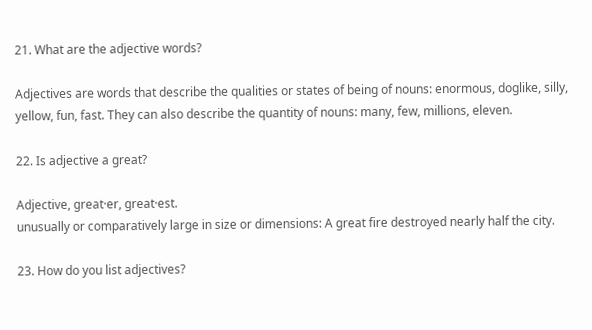21. What are the adjective words?

Adjectives are words that describe the qualities or states of being of nouns: enormous, doglike, silly, yellow, fun, fast. They can also describe the quantity of nouns: many, few, millions, eleven.

22. Is adjective a great?

Adjective, great·er, great·est.
unusually or comparatively large in size or dimensions: A great fire destroyed nearly half the city.

23. How do you list adjectives?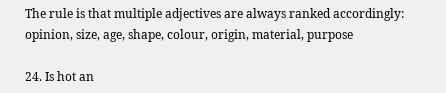The rule is that multiple adjectives are always ranked accordingly: opinion, size, age, shape, colour, origin, material, purpose

24. Is hot an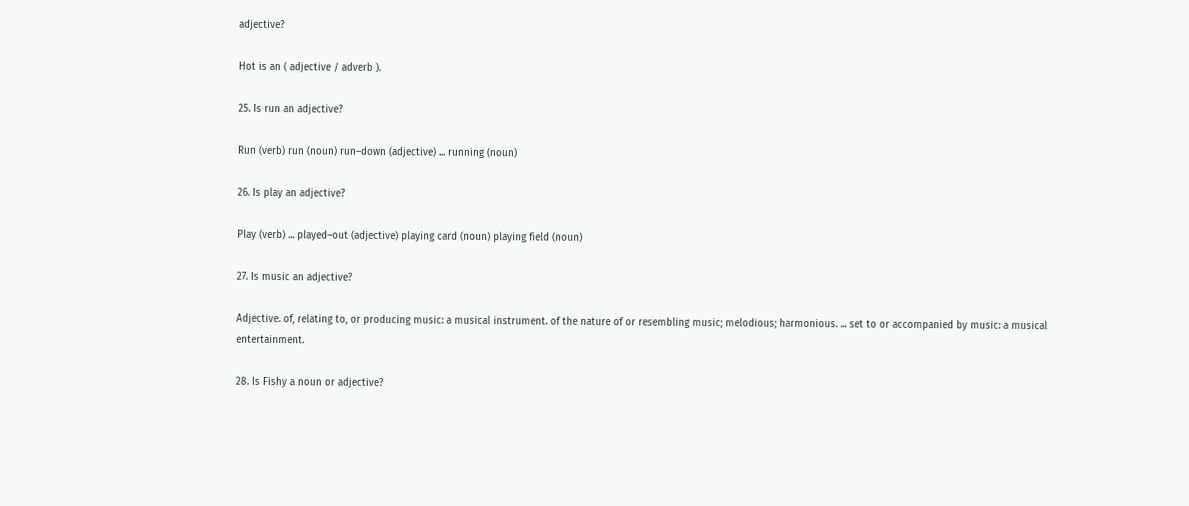adjective?

Hot is an ( adjective / adverb ).

25. Is run an adjective?

Run (verb) run (noun) run–down (adjective) ... running (noun)

26. Is play an adjective?

Play (verb) ... played–out (adjective) playing card (noun) playing field (noun)

27. Is music an adjective?

Adjective. of, relating to, or producing music: a musical instrument. of the nature of or resembling music; melodious; harmonious. ... set to or accompanied by music: a musical entertainment.

28. Is Fishy a noun or adjective?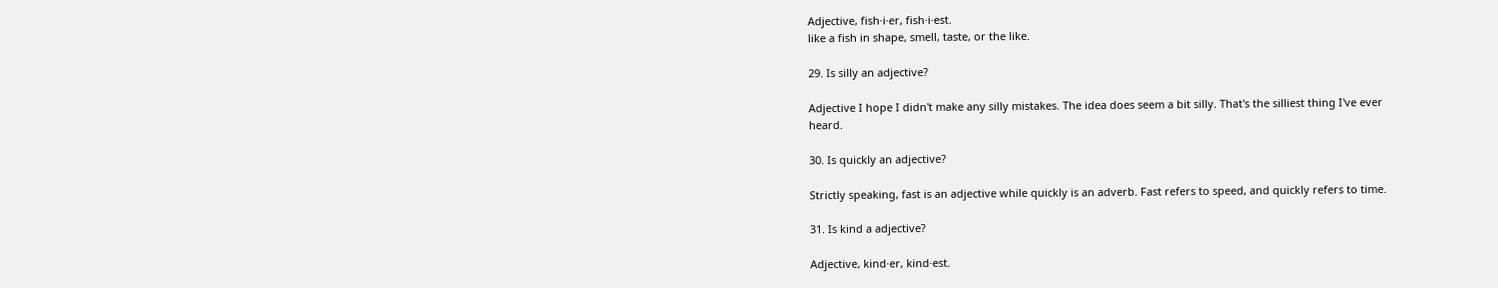Adjective, fish·i·er, fish·i·est.
like a fish in shape, smell, taste, or the like.

29. Is silly an adjective?

Adjective I hope I didn't make any silly mistakes. The idea does seem a bit silly. That's the silliest thing I've ever heard.

30. Is quickly an adjective?

Strictly speaking, fast is an adjective while quickly is an adverb. Fast refers to speed, and quickly refers to time.

31. Is kind a adjective?

Adjective, kind·er, kind·est.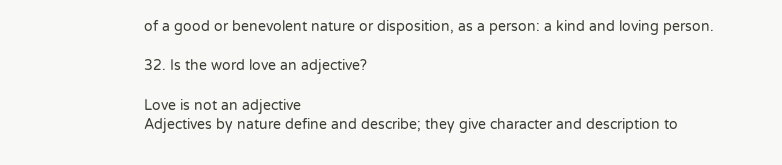of a good or benevolent nature or disposition, as a person: a kind and loving person.

32. Is the word love an adjective?

Love is not an adjective
Adjectives by nature define and describe; they give character and description to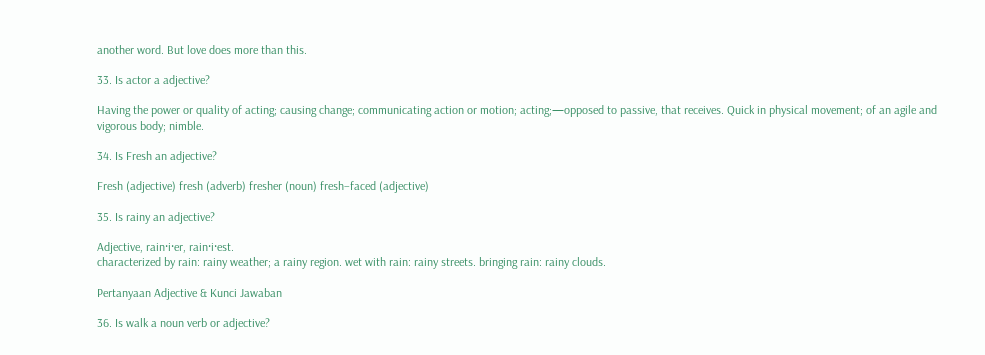another word. But love does more than this.

33. Is actor a adjective?

Having the power or quality of acting; causing change; communicating action or motion; acting;—opposed to passive, that receives. Quick in physical movement; of an agile and vigorous body; nimble.

34. Is Fresh an adjective?

Fresh (adjective) fresh (adverb) fresher (noun) fresh–faced (adjective)

35. Is rainy an adjective?

Adjective, rain·i·er, rain·i·est.
characterized by rain: rainy weather; a rainy region. wet with rain: rainy streets. bringing rain: rainy clouds.

Pertanyaan Adjective & Kunci Jawaban

36. Is walk a noun verb or adjective?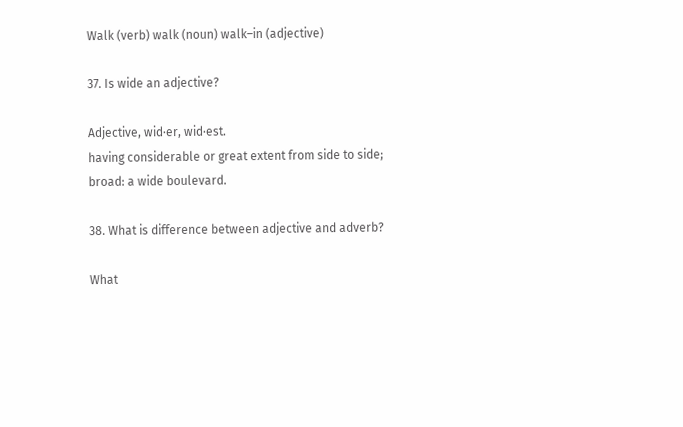Walk (verb) walk (noun) walk–in (adjective)

37. Is wide an adjective?

Adjective, wid·er, wid·est.
having considerable or great extent from side to side; broad: a wide boulevard.

38. What is difference between adjective and adverb?

What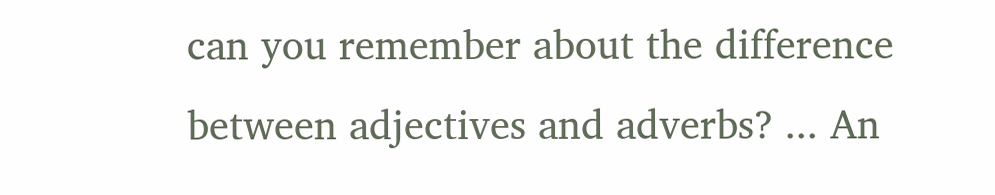can you remember about the difference between adjectives and adverbs? ... An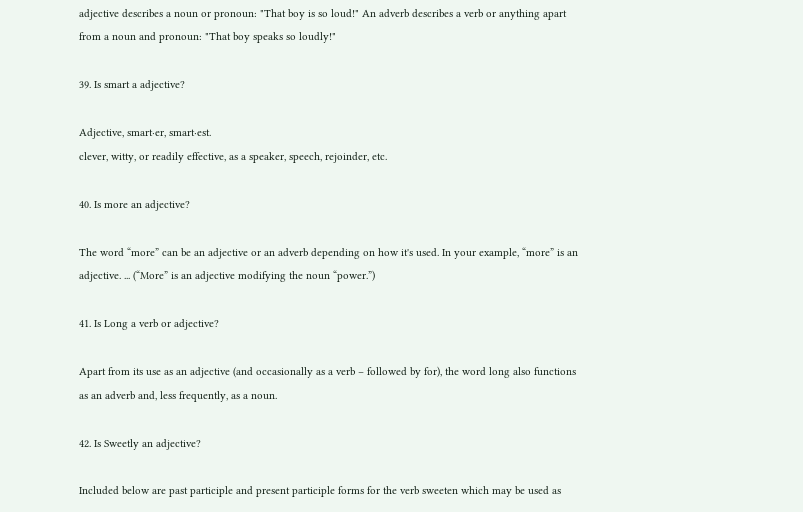adjective describes a noun or pronoun: "That boy is so loud!" An adverb describes a verb or anything apart from a noun and pronoun: "That boy speaks so loudly!"

39. Is smart a adjective?

Adjective, smart·er, smart·est.
clever, witty, or readily effective, as a speaker, speech, rejoinder, etc.

40. Is more an adjective?

The word “more” can be an adjective or an adverb depending on how it's used. In your example, “more” is an adjective. ... (“More” is an adjective modifying the noun “power.”)

41. Is Long a verb or adjective?

Apart from its use as an adjective (and occasionally as a verb – followed by for), the word long also functions as an adverb and, less frequently, as a noun.

42. Is Sweetly an adjective?

Included below are past participle and present participle forms for the verb sweeten which may be used as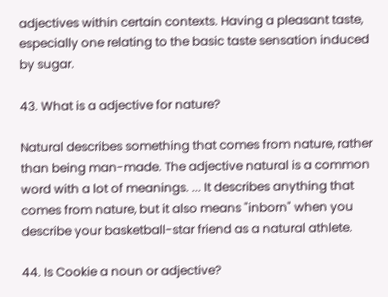adjectives within certain contexts. Having a pleasant taste, especially one relating to the basic taste sensation induced by sugar.

43. What is a adjective for nature?

Natural describes something that comes from nature, rather than being man-made. The adjective natural is a common word with a lot of meanings. ... It describes anything that comes from nature, but it also means "inborn" when you describe your basketball-star friend as a natural athlete.

44. Is Cookie a noun or adjective?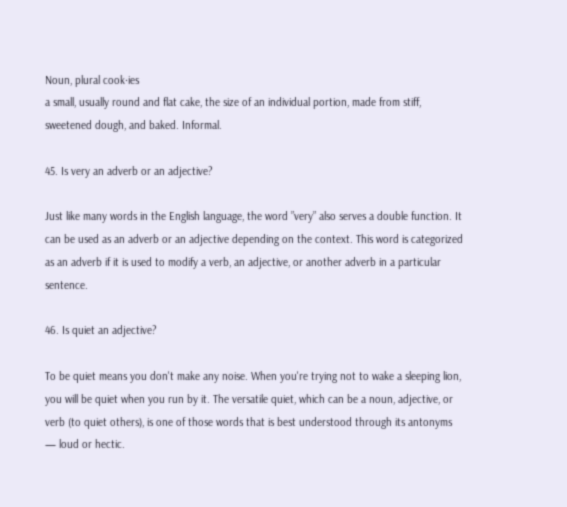Noun, plural cook·ies
a small, usually round and flat cake, the size of an individual portion, made from stiff, sweetened dough, and baked. Informal.

45. Is very an adverb or an adjective?

Just like many words in the English language, the word ”very” also serves a double function. It can be used as an adverb or an adjective depending on the context. This word is categorized as an adverb if it is used to modify a verb, an adjective, or another adverb in a particular sentence.

46. Is quiet an adjective?

To be quiet means you don't make any noise. When you're trying not to wake a sleeping lion, you will be quiet when you run by it. The versatile quiet, which can be a noun, adjective, or verb (to quiet others), is one of those words that is best understood through its antonyms — loud or hectic.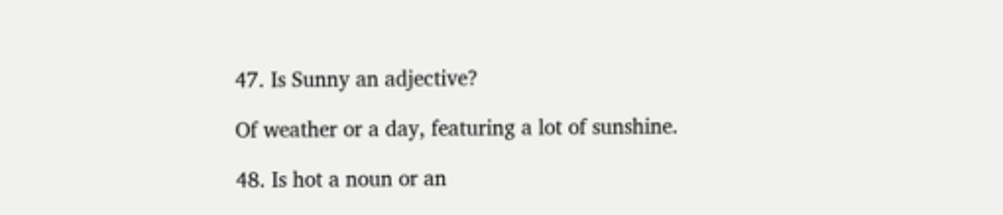47. Is Sunny an adjective?

Of weather or a day, featuring a lot of sunshine.

48. Is hot a noun or an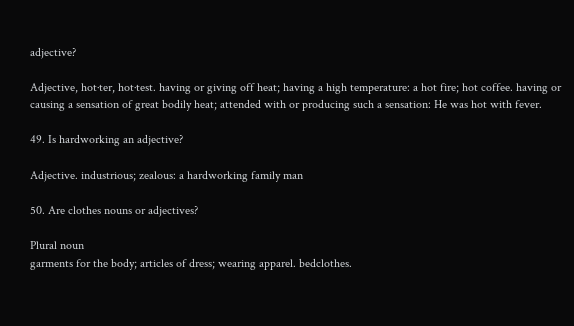adjective?

Adjective, hot·ter, hot·test. having or giving off heat; having a high temperature: a hot fire; hot coffee. having or causing a sensation of great bodily heat; attended with or producing such a sensation: He was hot with fever.

49. Is hardworking an adjective?

Adjective. industrious; zealous: a hardworking family man

50. Are clothes nouns or adjectives?

Plural noun
garments for the body; articles of dress; wearing apparel. bedclothes.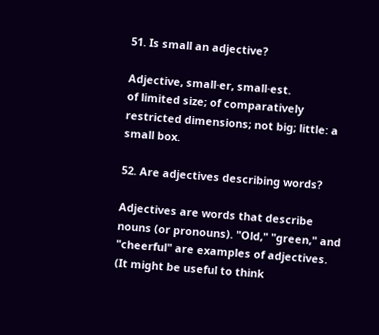51. Is small an adjective?

Adjective, small·er, small·est.
of limited size; of comparatively restricted dimensions; not big; little: a small box.

52. Are adjectives describing words?

Adjectives are words that describe nouns (or pronouns). "Old," "green," and "cheerful" are examples of adjectives. (It might be useful to think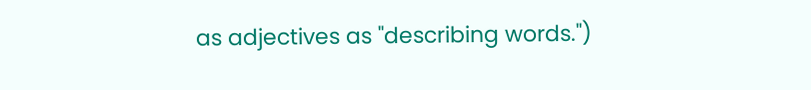as adjectives as "describing words.")